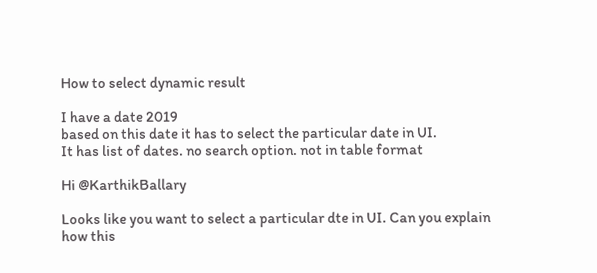How to select dynamic result

I have a date 2019
based on this date it has to select the particular date in UI.
It has list of dates. no search option. not in table format

Hi @KarthikBallary

Looks like you want to select a particular dte in UI. Can you explain how this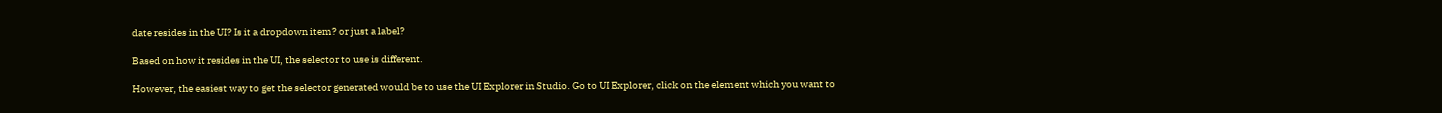date resides in the UI? Is it a dropdown item? or just a label?

Based on how it resides in the UI, the selector to use is different.

However, the easiest way to get the selector generated would be to use the UI Explorer in Studio. Go to UI Explorer, click on the element which you want to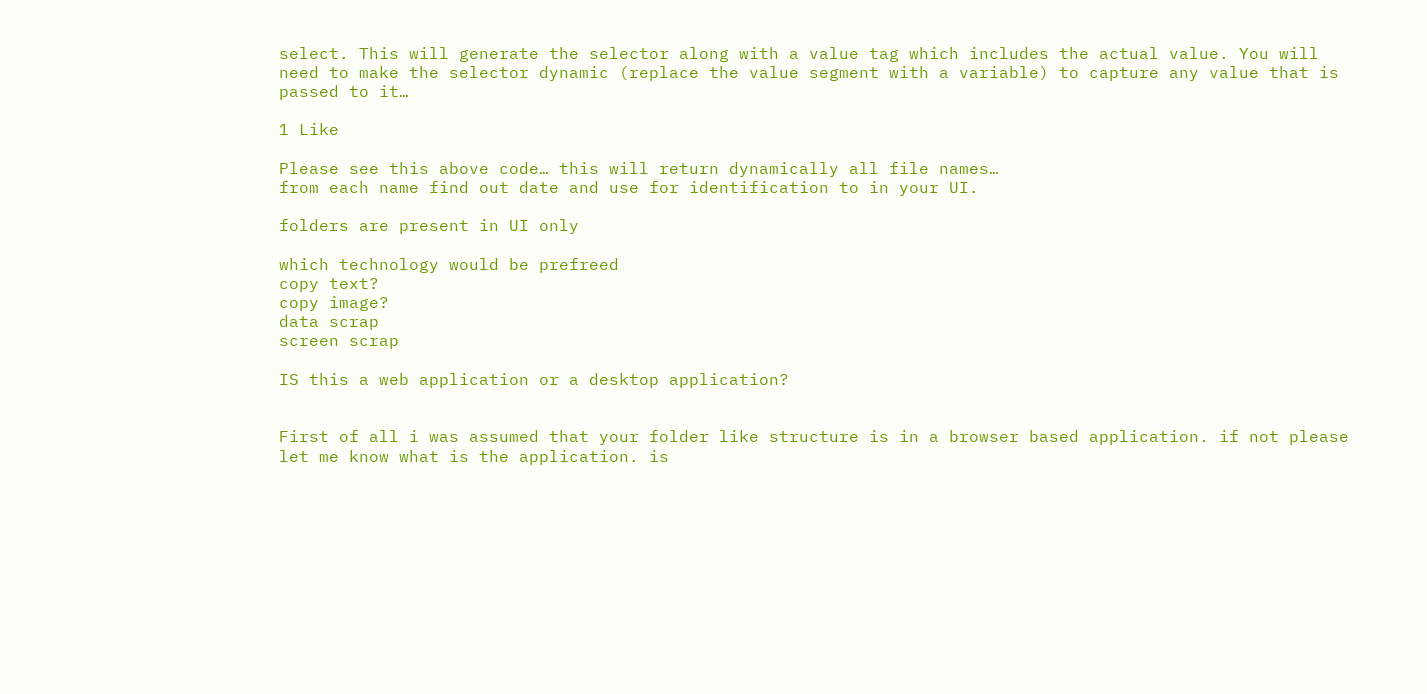select. This will generate the selector along with a value tag which includes the actual value. You will need to make the selector dynamic (replace the value segment with a variable) to capture any value that is passed to it…

1 Like

Please see this above code… this will return dynamically all file names…
from each name find out date and use for identification to in your UI.

folders are present in UI only

which technology would be prefreed
copy text?
copy image?
data scrap
screen scrap

IS this a web application or a desktop application?


First of all i was assumed that your folder like structure is in a browser based application. if not please let me know what is the application. is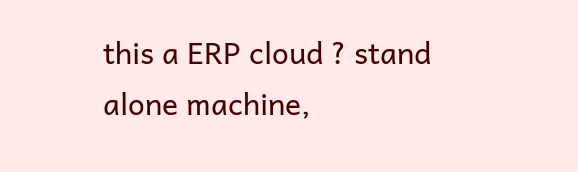this a ERP cloud ? stand alone machine,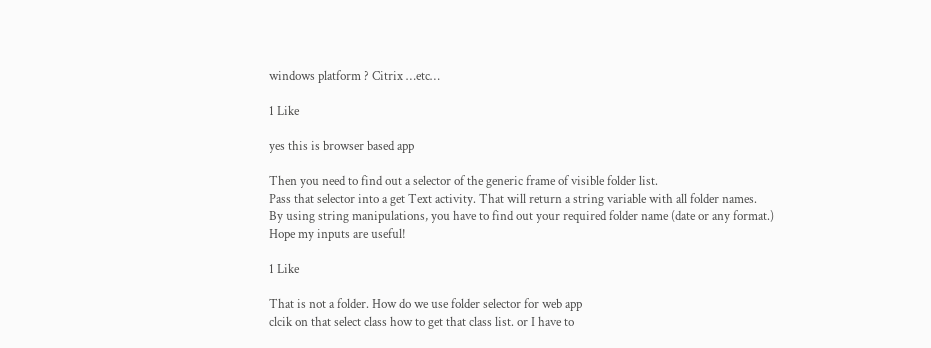windows platform ? Citrix …etc…

1 Like

yes this is browser based app

Then you need to find out a selector of the generic frame of visible folder list.
Pass that selector into a get Text activity. That will return a string variable with all folder names.
By using string manipulations, you have to find out your required folder name (date or any format.)
Hope my inputs are useful!

1 Like

That is not a folder. How do we use folder selector for web app
clcik on that select class how to get that class list. or I have to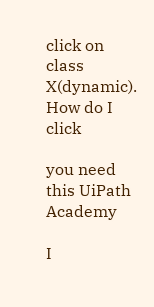click on class X(dynamic). How do I click

you need this UiPath Academy

I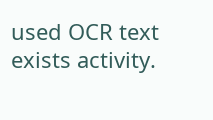used OCR text exists activity.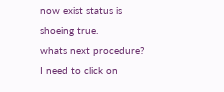now exist status is shoeing true.
whats next procedure?
I need to click on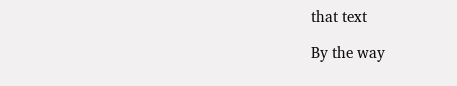that text

By the way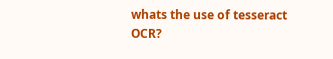whats the use of tesseract OCR?